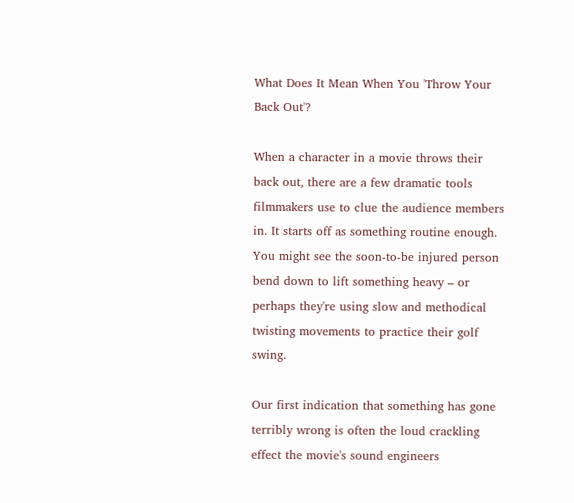What Does It Mean When You 'Throw Your Back Out'?

When a character in a movie throws their back out, there are a few dramatic tools filmmakers use to clue the audience members in. It starts off as something routine enough. You might see the soon-to-be injured person bend down to lift something heavy – or perhaps they're using slow and methodical twisting movements to practice their golf swing.

Our first indication that something has gone terribly wrong is often the loud crackling effect the movie's sound engineers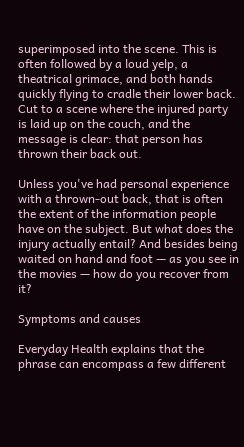superimposed into the scene. This is often followed by a loud yelp, a theatrical grimace, and both hands quickly flying to cradle their lower back. Cut to a scene where the injured party is laid up on the couch, and the message is clear: that person has thrown their back out.

Unless you've had personal experience with a thrown-out back, that is often the extent of the information people have on the subject. But what does the injury actually entail? And besides being waited on hand and foot — as you see in the movies — how do you recover from it?

Symptoms and causes

Everyday Health explains that the phrase can encompass a few different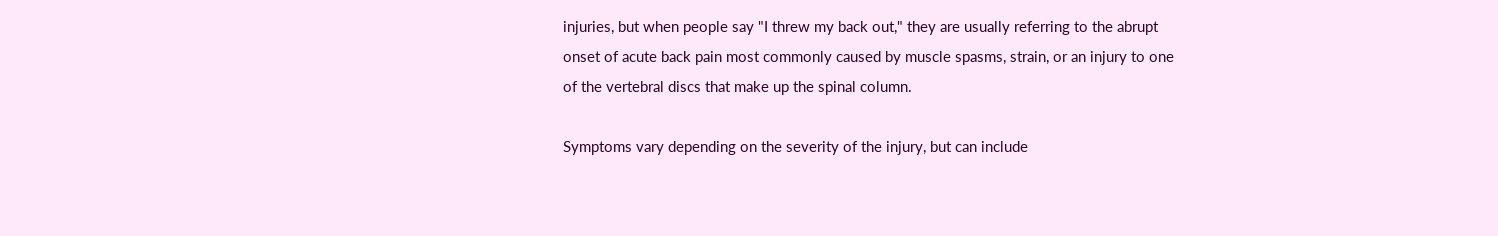injuries, but when people say "I threw my back out," they are usually referring to the abrupt onset of acute back pain most commonly caused by muscle spasms, strain, or an injury to one of the vertebral discs that make up the spinal column.

Symptoms vary depending on the severity of the injury, but can include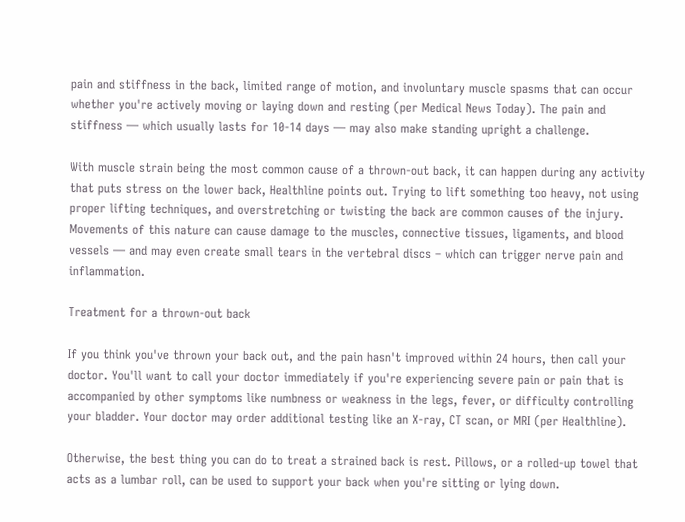pain and stiffness in the back, limited range of motion, and involuntary muscle spasms that can occur whether you're actively moving or laying down and resting (per Medical News Today). The pain and stiffness — which usually lasts for 10-14 days — may also make standing upright a challenge.

With muscle strain being the most common cause of a thrown-out back, it can happen during any activity that puts stress on the lower back, Healthline points out. Trying to lift something too heavy, not using proper lifting techniques, and overstretching or twisting the back are common causes of the injury. Movements of this nature can cause damage to the muscles, connective tissues, ligaments, and blood vessels — and may even create small tears in the vertebral discs – which can trigger nerve pain and inflammation.

Treatment for a thrown-out back

If you think you've thrown your back out, and the pain hasn't improved within 24 hours, then call your doctor. You'll want to call your doctor immediately if you're experiencing severe pain or pain that is accompanied by other symptoms like numbness or weakness in the legs, fever, or difficulty controlling your bladder. Your doctor may order additional testing like an X-ray, CT scan, or MRI (per Healthline).

Otherwise, the best thing you can do to treat a strained back is rest. Pillows, or a rolled-up towel that acts as a lumbar roll, can be used to support your back when you're sitting or lying down.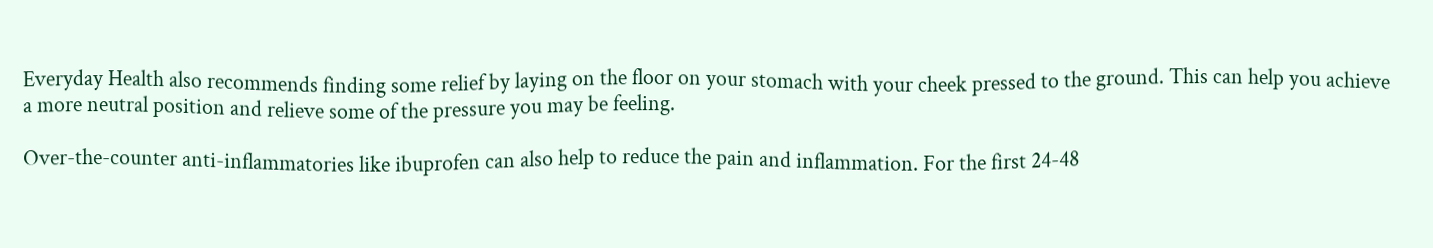Everyday Health also recommends finding some relief by laying on the floor on your stomach with your cheek pressed to the ground. This can help you achieve a more neutral position and relieve some of the pressure you may be feeling.

Over-the-counter anti-inflammatories like ibuprofen can also help to reduce the pain and inflammation. For the first 24-48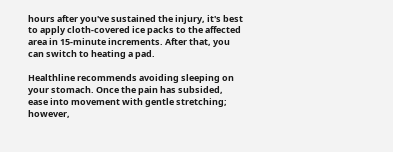hours after you've sustained the injury, it's best to apply cloth-covered ice packs to the affected area in 15-minute increments. After that, you can switch to heating a pad.

Healthline recommends avoiding sleeping on your stomach. Once the pain has subsided, ease into movement with gentle stretching; however,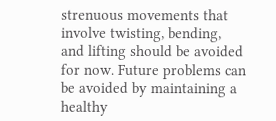strenuous movements that involve twisting, bending, and lifting should be avoided for now. Future problems can be avoided by maintaining a healthy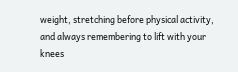weight, stretching before physical activity, and always remembering to lift with your knees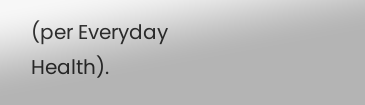(per Everyday Health).